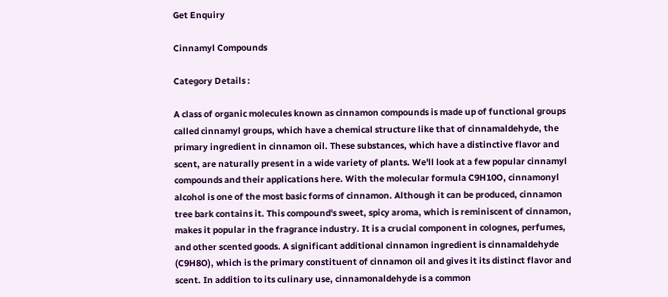Get Enquiry

Cinnamyl Compounds

Category Details :

A class of organic molecules known as cinnamon compounds is made up of functional groups called cinnamyl groups, which have a chemical structure like that of cinnamaldehyde, the primary ingredient in cinnamon oil. These substances, which have a distinctive flavor and scent, are naturally present in a wide variety of plants. We'll look at a few popular cinnamyl compounds and their applications here. With the molecular formula C9H10O, cinnamonyl alcohol is one of the most basic forms of cinnamon. Although it can be produced, cinnamon tree bark contains it. This compound's sweet, spicy aroma, which is reminiscent of cinnamon, makes it popular in the fragrance industry. It is a crucial component in colognes, perfumes, and other scented goods. A significant additional cinnamon ingredient is cinnamaldehyde (C9H8O), which is the primary constituent of cinnamon oil and gives it its distinct flavor and scent. In addition to its culinary use, cinnamonaldehyde is a common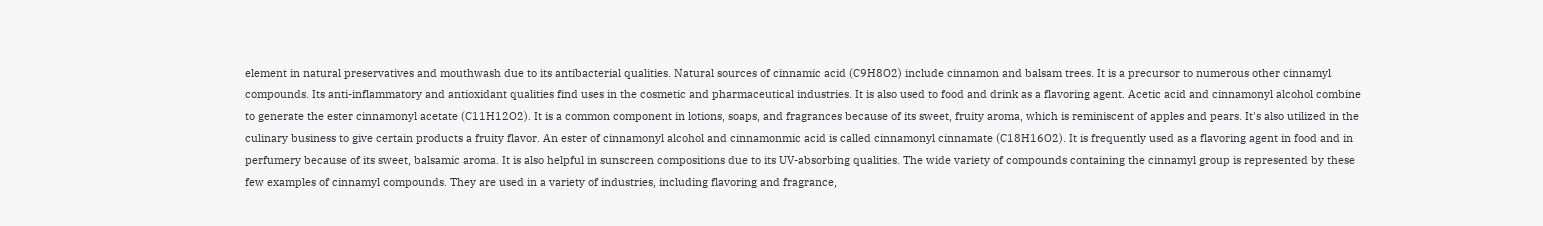element in natural preservatives and mouthwash due to its antibacterial qualities. Natural sources of cinnamic acid (C9H8O2) include cinnamon and balsam trees. It is a precursor to numerous other cinnamyl compounds. Its anti-inflammatory and antioxidant qualities find uses in the cosmetic and pharmaceutical industries. It is also used to food and drink as a flavoring agent. Acetic acid and cinnamonyl alcohol combine to generate the ester cinnamonyl acetate (C11H12O2). It is a common component in lotions, soaps, and fragrances because of its sweet, fruity aroma, which is reminiscent of apples and pears. It's also utilized in the culinary business to give certain products a fruity flavor. An ester of cinnamonyl alcohol and cinnamonmic acid is called cinnamonyl cinnamate (C18H16O2). It is frequently used as a flavoring agent in food and in perfumery because of its sweet, balsamic aroma. It is also helpful in sunscreen compositions due to its UV-absorbing qualities. The wide variety of compounds containing the cinnamyl group is represented by these few examples of cinnamyl compounds. They are used in a variety of industries, including flavoring and fragrance,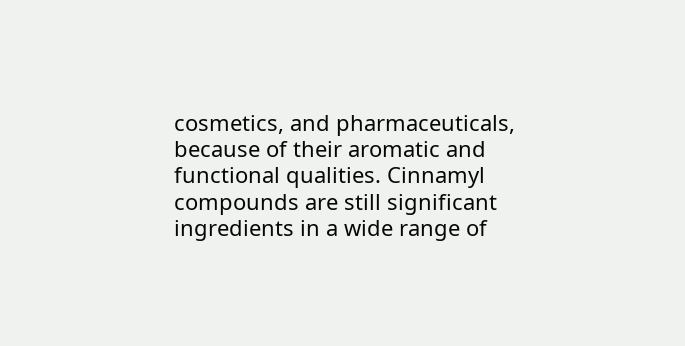cosmetics, and pharmaceuticals, because of their aromatic and functional qualities. Cinnamyl compounds are still significant ingredients in a wide range of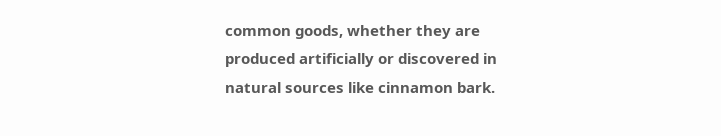common goods, whether they are produced artificially or discovered in natural sources like cinnamon bark.